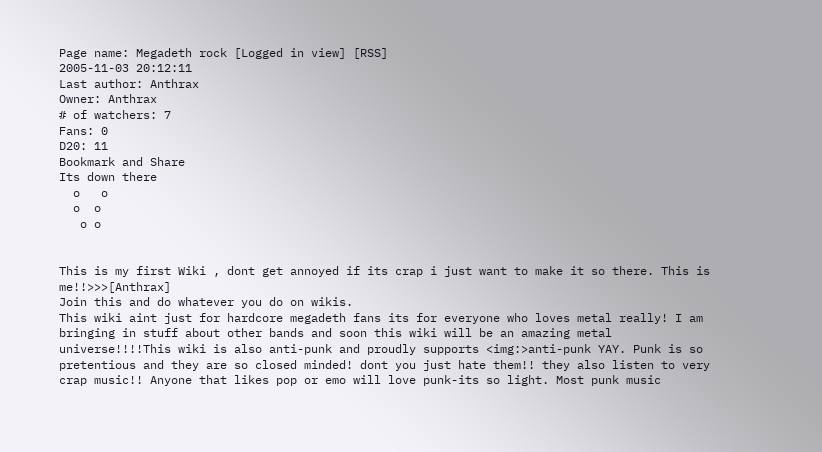Page name: Megadeth rock [Logged in view] [RSS]
2005-11-03 20:12:11
Last author: Anthrax
Owner: Anthrax
# of watchers: 7
Fans: 0
D20: 11
Bookmark and Share
Its down there
  o   o
  o  o
   o o


This is my first Wiki , dont get annoyed if its crap i just want to make it so there. This is me!!>>>[Anthrax]
Join this and do whatever you do on wikis.
This wiki aint just for hardcore megadeth fans its for everyone who loves metal really! I am bringing in stuff about other bands and soon this wiki will be an amazing metal universe!!!!This wiki is also anti-punk and proudly supports <img:>anti-punk YAY. Punk is so pretentious and they are so closed minded! dont you just hate them!! they also listen to very crap music!! Anyone that likes pop or emo will love punk-its so light. Most punk music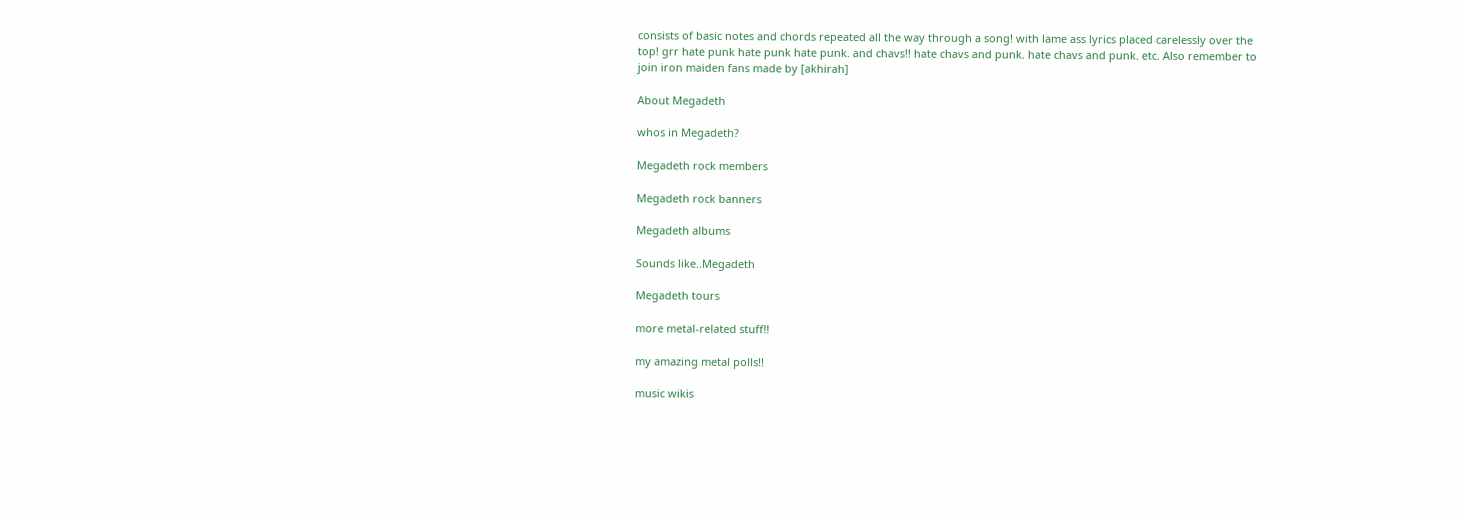consists of basic notes and chords repeated all the way through a song! with lame ass lyrics placed carelessly over the top! grr hate punk hate punk hate punk. and chavs!! hate chavs and punk. hate chavs and punk. etc. Also remember to join iron maiden fans made by [akhirah]

About Megadeth

whos in Megadeth?

Megadeth rock members

Megadeth rock banners

Megadeth albums

Sounds like..Megadeth

Megadeth tours

more metal-related stuff!!

my amazing metal polls!!

music wikis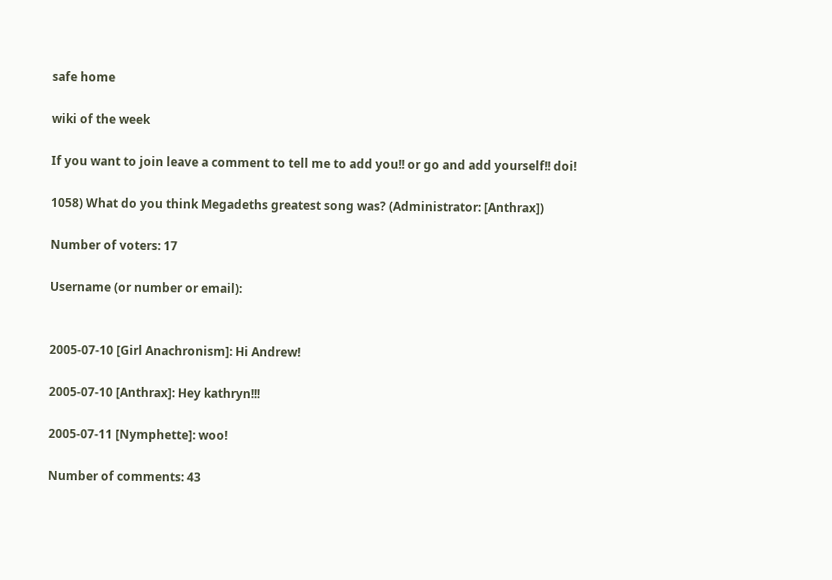safe home

wiki of the week

If you want to join leave a comment to tell me to add you!! or go and add yourself!! doi!

1058) What do you think Megadeths greatest song was? (Administrator: [Anthrax])

Number of voters: 17

Username (or number or email):


2005-07-10 [Girl Anachronism]: Hi Andrew!

2005-07-10 [Anthrax]: Hey kathryn!!!

2005-07-11 [Nymphette]: woo!

Number of comments: 43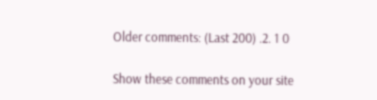Older comments: (Last 200) .2. 1 0

Show these comments on your site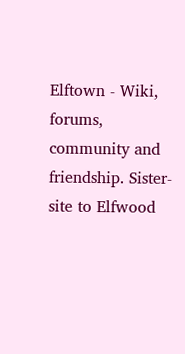Elftown - Wiki, forums, community and friendship. Sister-site to Elfwood